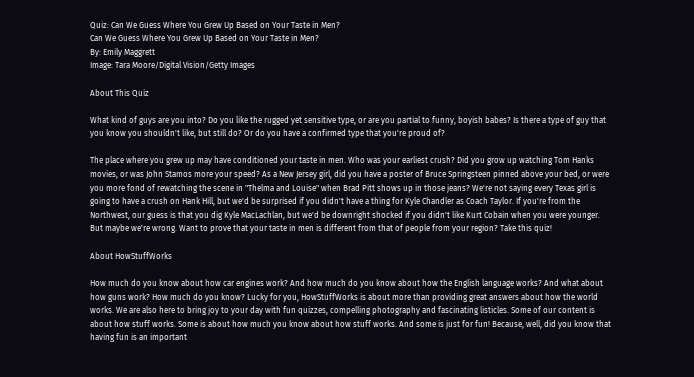Quiz: Can We Guess Where You Grew Up Based on Your Taste in Men?
Can We Guess Where You Grew Up Based on Your Taste in Men?
By: Emily Maggrett
Image: Tara Moore/Digital Vision/Getty Images

About This Quiz

What kind of guys are you into? Do you like the rugged yet sensitive type, or are you partial to funny, boyish babes? Is there a type of guy that you know you shouldn't like, but still do? Or do you have a confirmed type that you're proud of?

The place where you grew up may have conditioned your taste in men. Who was your earliest crush? Did you grow up watching Tom Hanks movies, or was John Stamos more your speed? As a New Jersey girl, did you have a poster of Bruce Springsteen pinned above your bed, or were you more fond of rewatching the scene in "Thelma and Louise" when Brad Pitt shows up in those jeans? We're not saying every Texas girl is going to have a crush on Hank Hill, but we'd be surprised if you didn't have a thing for Kyle Chandler as Coach Taylor. If you're from the Northwest, our guess is that you dig Kyle MacLachlan, but we'd be downright shocked if you didn't like Kurt Cobain when you were younger. But maybe we're wrong. Want to prove that your taste in men is different from that of people from your region? Take this quiz!

About HowStuffWorks

How much do you know about how car engines work? And how much do you know about how the English language works? And what about how guns work? How much do you know? Lucky for you, HowStuffWorks is about more than providing great answers about how the world works. We are also here to bring joy to your day with fun quizzes, compelling photography and fascinating listicles. Some of our content is about how stuff works. Some is about how much you know about how stuff works. And some is just for fun! Because, well, did you know that having fun is an important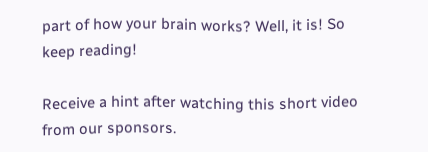part of how your brain works? Well, it is! So keep reading!

Receive a hint after watching this short video from our sponsors.